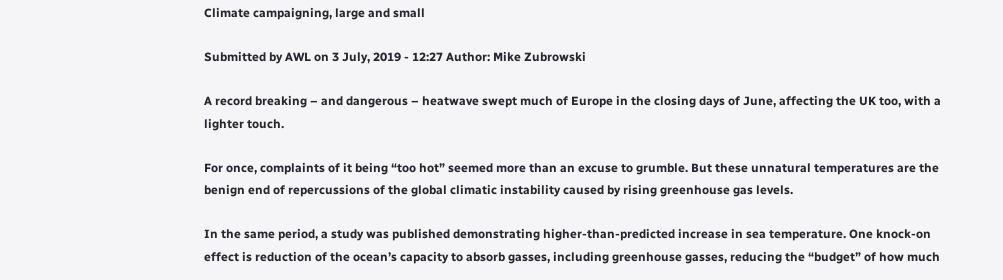Climate campaigning, large and small

Submitted by AWL on 3 July, 2019 - 12:27 Author: Mike Zubrowski

A record breaking – and dangerous – heatwave swept much of Europe in the closing days of June, affecting the UK too, with a lighter touch.

For once, complaints of it being “too hot” seemed more than an excuse to grumble. But these unnatural temperatures are the benign end of repercussions of the global climatic instability caused by rising greenhouse gas levels.

In the same period, a study was published demonstrating higher-than-predicted increase in sea temperature. One knock-on effect is reduction of the ocean’s capacity to absorb gasses, including greenhouse gasses, reducing the “budget” of how much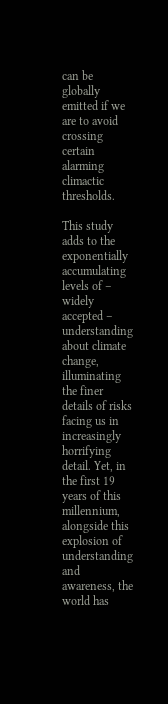can be globally emitted if we are to avoid crossing certain alarming climactic thresholds.

This study adds to the exponentially accumulating levels of – widely accepted – understanding about climate change, illuminating the finer details of risks facing us in increasingly horrifying detail. Yet, in the first 19 years of this millennium, alongside this explosion of understanding and awareness, the world has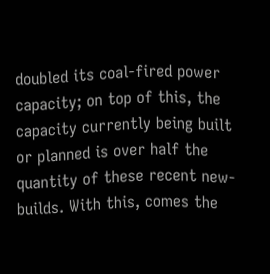doubled its coal-fired power capacity; on top of this, the capacity currently being built or planned is over half the quantity of these recent new-builds. With this, comes the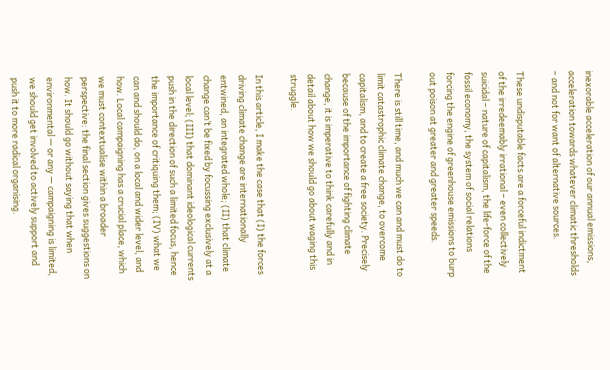inexorable acceleration of our annual emissions, acceleration towards whatever climatic thresholds – and not for want of alternative sources.

These undisputable facts are a forceful indictment of the irredeemably irrational – even collectively suicidal – nature of capitalism, the life-force of the fossil economy, the system of social relations forcing the engine of greenhouse emissions to burp out poison at greater and greater speeds.

There is still time, and much we can and must do to limit catastrophic climate change, to overcome capitalism, and to create a free society. Precisely because of the importance of fighting climate change, it is imperative to think carefully and in detail about how we should go about waging this struggle.

In this article, I make the case that (I) the forces driving climate change are internationally entwined, an integrated whole; (II) that climate change can’t be fixed by focussing exclusively at a local level; (III) that dominant ideological currents push in the direction of such a limited focus, hence the importance of critiquing them; (IV) what we can and should do, on a local and wider level, and how. Local campaigning has a crucial place, which we must contextualise within a broader perspective: the final section gives suggestions on how. It should go without saying that when environmental — or any — campaigning is limited, we should get involved to actively support and push it to more radical organising.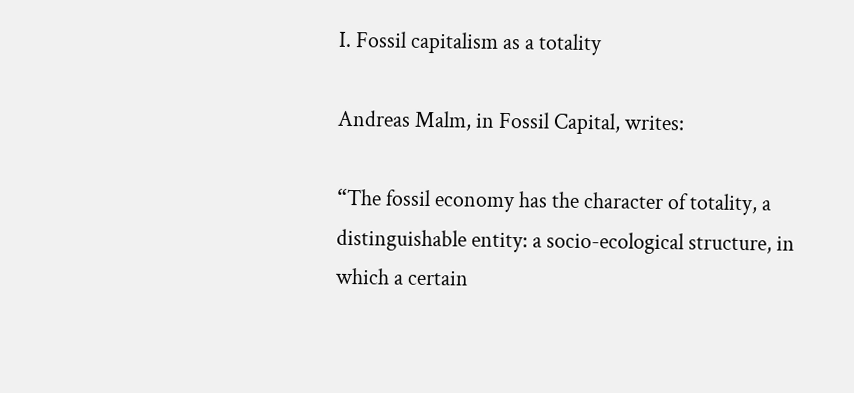I. Fossil capitalism as a totality

Andreas Malm, in Fossil Capital, writes:

“The fossil economy has the character of totality, a distinguishable entity: a socio-ecological structure, in which a certain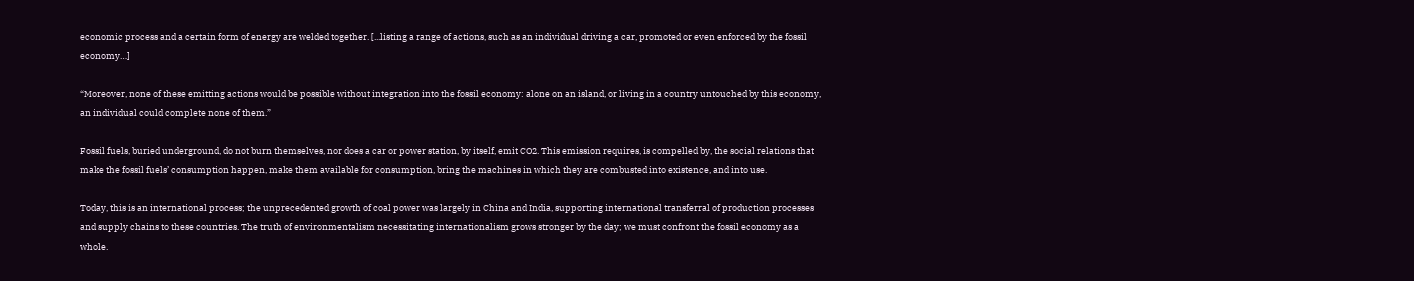economic process and a certain form of energy are welded together. [...listing a range of actions, such as an individual driving a car, promoted or even enforced by the fossil economy…]

“Moreover, none of these emitting actions would be possible without integration into the fossil economy: alone on an island, or living in a country untouched by this economy, an individual could complete none of them.”

Fossil fuels, buried underground, do not burn themselves, nor does a car or power station, by itself, emit CO2. This emission requires, is compelled by, the social relations that make the fossil fuels’ consumption happen, make them available for consumption, bring the machines in which they are combusted into existence, and into use.

Today, this is an international process; the unprecedented growth of coal power was largely in China and India, supporting international transferral of production processes and supply chains to these countries. The truth of environmentalism necessitating internationalism grows stronger by the day; we must confront the fossil economy as a whole.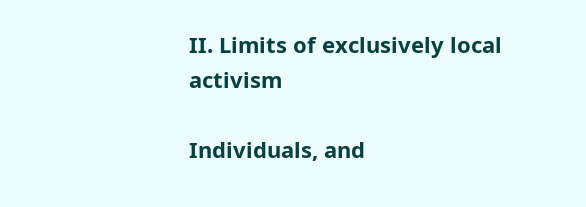II. Limits of exclusively local activism

Individuals, and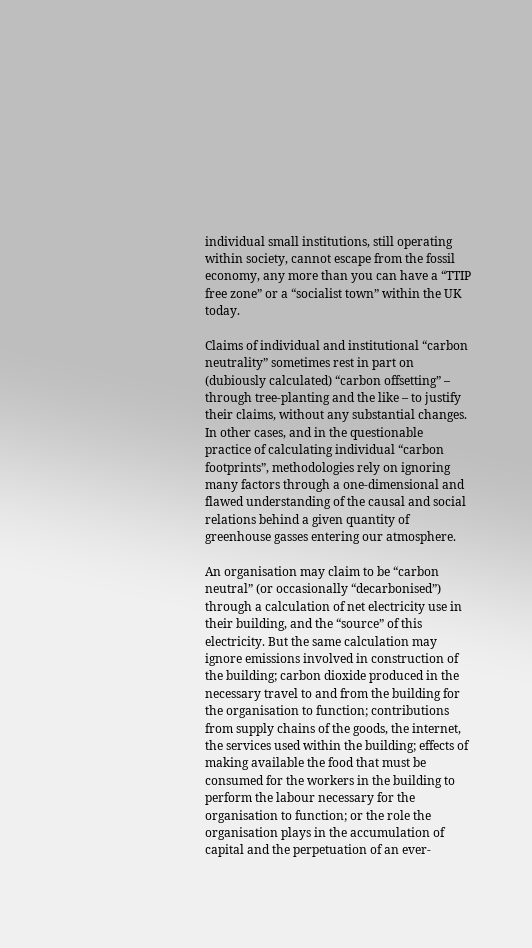individual small institutions, still operating within society, cannot escape from the fossil economy, any more than you can have a “TTIP free zone” or a “socialist town” within the UK today.

Claims of individual and institutional “carbon neutrality” sometimes rest in part on (dubiously calculated) “carbon offsetting” – through tree-planting and the like – to justify their claims, without any substantial changes. In other cases, and in the questionable practice of calculating individual “carbon footprints”, methodologies rely on ignoring many factors through a one-dimensional and flawed understanding of the causal and social relations behind a given quantity of greenhouse gasses entering our atmosphere.

An organisation may claim to be “carbon neutral” (or occasionally “decarbonised”) through a calculation of net electricity use in their building, and the “source” of this electricity. But the same calculation may ignore emissions involved in construction of the building; carbon dioxide produced in the necessary travel to and from the building for the organisation to function; contributions from supply chains of the goods, the internet, the services used within the building; effects of making available the food that must be consumed for the workers in the building to perform the labour necessary for the organisation to function; or the role the organisation plays in the accumulation of capital and the perpetuation of an ever-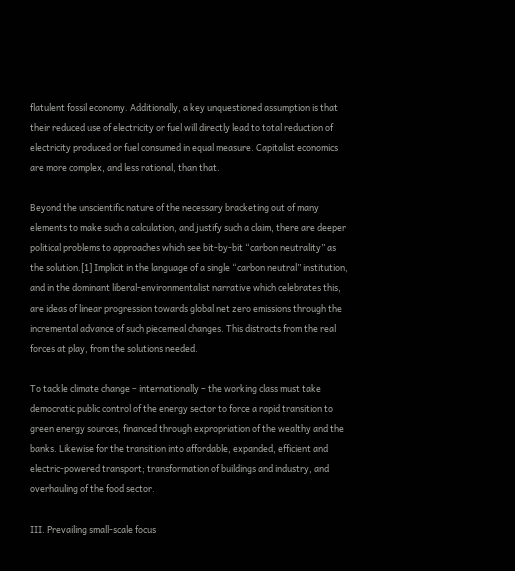flatulent fossil economy. Additionally, a key unquestioned assumption is that their reduced use of electricity or fuel will directly lead to total reduction of electricity produced or fuel consumed in equal measure. Capitalist economics are more complex, and less rational, than that.

Beyond the unscientific nature of the necessary bracketing out of many elements to make such a calculation, and justify such a claim, there are deeper political problems to approaches which see bit-by-bit “carbon neutrality” as the solution.[1] Implicit in the language of a single “carbon neutral” institution, and in the dominant liberal-environmentalist narrative which celebrates this, are ideas of linear progression towards global net zero emissions through the incremental advance of such piecemeal changes. This distracts from the real forces at play, from the solutions needed.

To tackle climate change – internationally – the working class must take democratic public control of the energy sector to force a rapid transition to green energy sources, financed through expropriation of the wealthy and the banks. Likewise for the transition into affordable, expanded, efficient and electric-powered transport; transformation of buildings and industry, and overhauling of the food sector.

III. Prevailing small-scale focus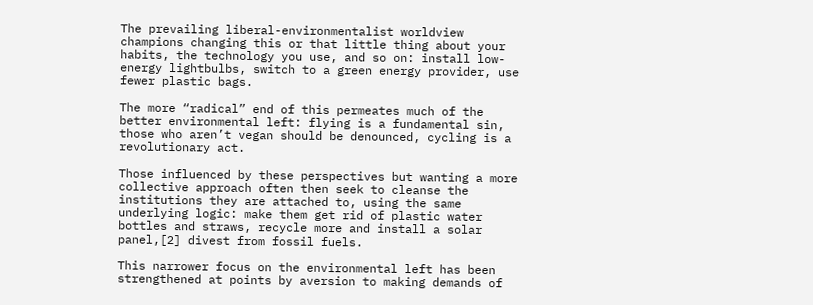The prevailing liberal-environmentalist worldview champions changing this or that little thing about your habits, the technology you use, and so on: install low-energy lightbulbs, switch to a green energy provider, use fewer plastic bags.

The more “radical” end of this permeates much of the better environmental left: flying is a fundamental sin, those who aren’t vegan should be denounced, cycling is a revolutionary act.

Those influenced by these perspectives but wanting a more collective approach often then seek to cleanse the institutions they are attached to, using the same underlying logic: make them get rid of plastic water bottles and straws, recycle more and install a solar panel,[2] divest from fossil fuels.

This narrower focus on the environmental left has been strengthened at points by aversion to making demands of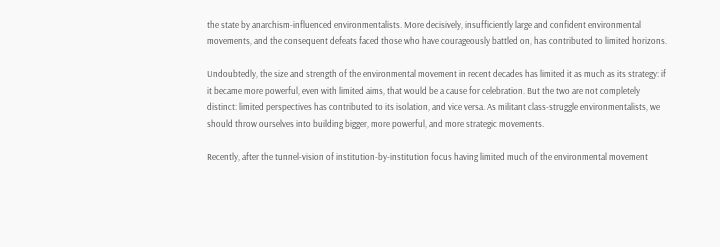the state by anarchism-influenced environmentalists. More decisively, insufficiently large and confident environmental movements, and the consequent defeats faced those who have courageously battled on, has contributed to limited horizons.

Undoubtedly, the size and strength of the environmental movement in recent decades has limited it as much as its strategy: if it became more powerful, even with limited aims, that would be a cause for celebration. But the two are not completely distinct: limited perspectives has contributed to its isolation, and vice versa. As militant class-struggle environmentalists, we should throw ourselves into building bigger, more powerful, and more strategic movements.

Recently, after the tunnel-vision of institution-by-institution focus having limited much of the environmental movement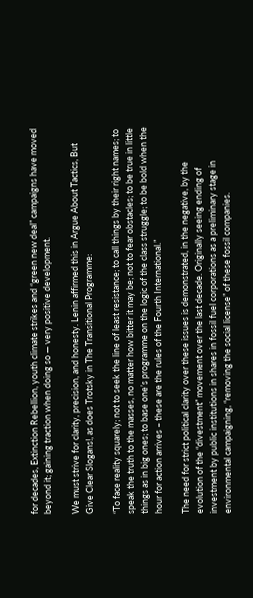for decades, Extinction Rebellion, youth climate strikes and “green new deal” campaigns have moved beyond it; gaining traction when doing so — very positive development.

We must strive for clarity, precision, and honesty. Lenin affirmed this in Argue About Tactics, But Give Clear Slogans!, as does Trotsky in The Transitional Programme:

“To face reality squarely; not to seek the line of least resistance; to call things by their right names; to speak the truth to the masses, no matter how bitter it may be; not to fear obstacles; to be true in little things as in big ones; to base one’s programme on the logic of the class struggle; to be bold when the hour for action arrives – these are the rules of the Fourth International.”

The need for strict political clarity over these issues is demonstrated, in the negative, by the evolution of the “divestment” movement over the last decade. Originally seeing ending of investment by public institutions in shares in fossil fuel corporations as a preliminary stage in environmental campaigning, “removing the social license” of these fossil companies.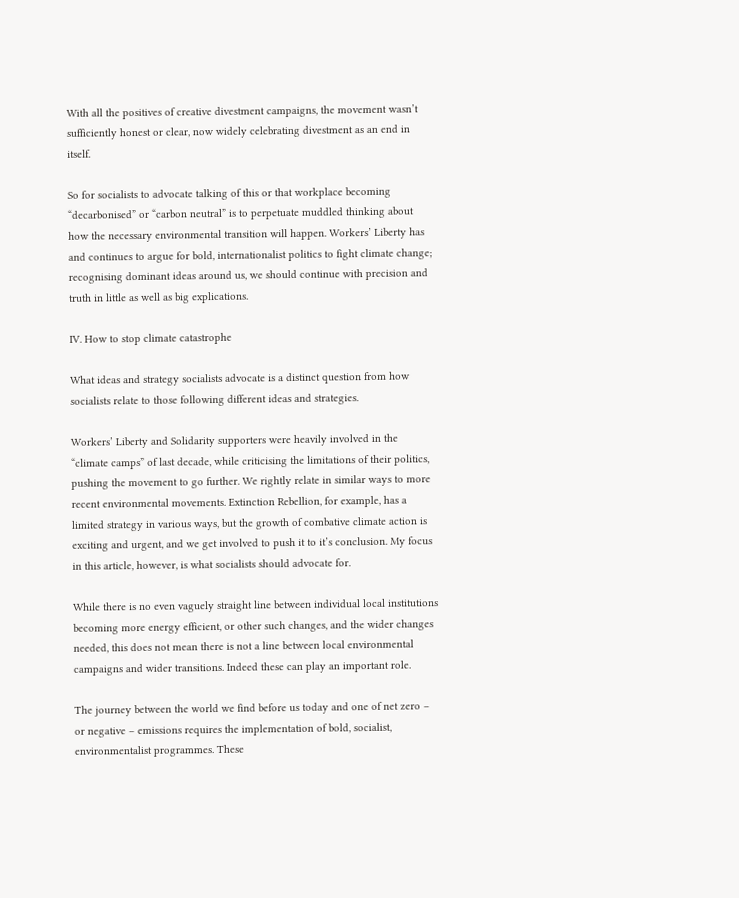With all the positives of creative divestment campaigns, the movement wasn’t sufficiently honest or clear, now widely celebrating divestment as an end in itself.

So for socialists to advocate talking of this or that workplace becoming “decarbonised” or “carbon neutral” is to perpetuate muddled thinking about how the necessary environmental transition will happen. Workers’ Liberty has and continues to argue for bold, internationalist politics to fight climate change; recognising dominant ideas around us, we should continue with precision and truth in little as well as big explications.

IV. How to stop climate catastrophe

What ideas and strategy socialists advocate is a distinct question from how socialists relate to those following different ideas and strategies.

Workers’ Liberty and Solidarity supporters were heavily involved in the “climate camps” of last decade, while criticising the limitations of their politics, pushing the movement to go further. We rightly relate in similar ways to more recent environmental movements. Extinction Rebellion, for example, has a limited strategy in various ways, but the growth of combative climate action is exciting and urgent, and we get involved to push it to it’s conclusion. My focus in this article, however, is what socialists should advocate for.

While there is no even vaguely straight line between individual local institutions becoming more energy efficient, or other such changes, and the wider changes needed, this does not mean there is not a line between local environmental campaigns and wider transitions. Indeed these can play an important role.

The journey between the world we find before us today and one of net zero – or negative – emissions requires the implementation of bold, socialist, environmentalist programmes. These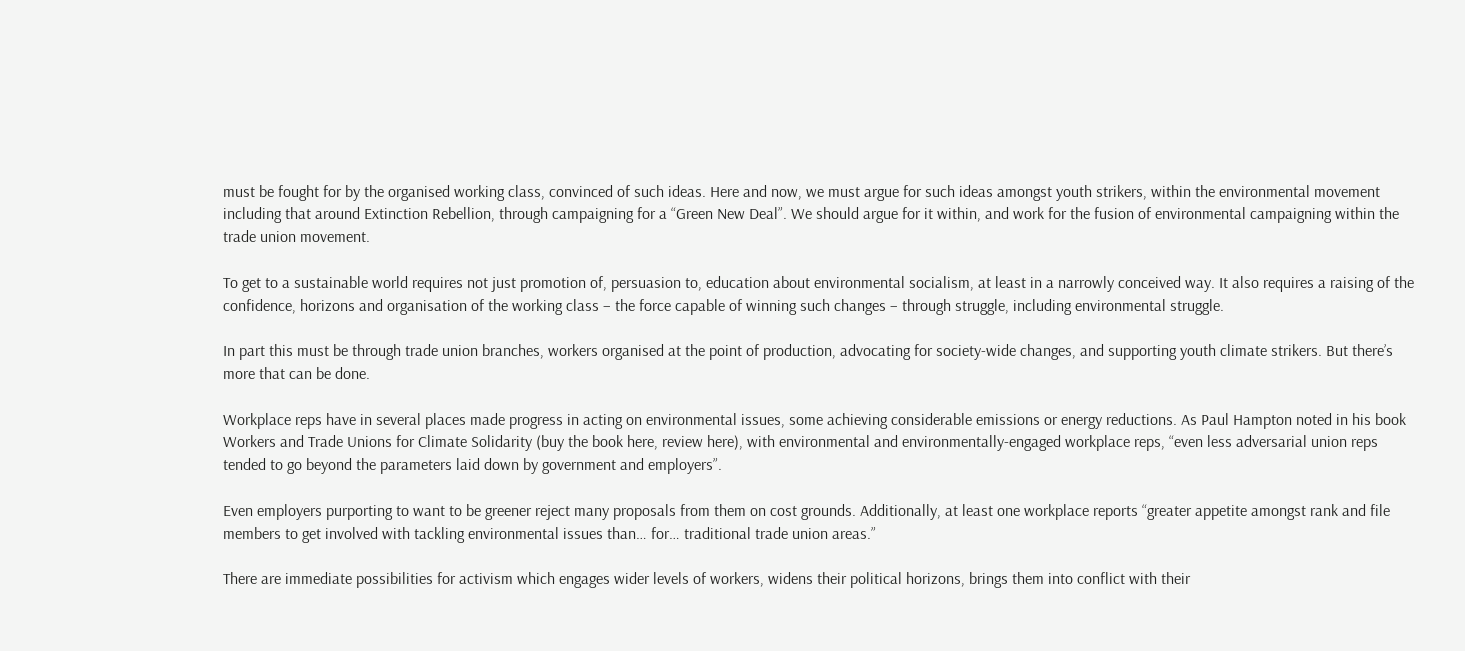must be fought for by the organised working class, convinced of such ideas. Here and now, we must argue for such ideas amongst youth strikers, within the environmental movement including that around Extinction Rebellion, through campaigning for a “Green New Deal”. We should argue for it within, and work for the fusion of environmental campaigning within the trade union movement.

To get to a sustainable world requires not just promotion of, persuasion to, education about environmental socialism, at least in a narrowly conceived way. It also requires a raising of the confidence, horizons and organisation of the working class – the force capable of winning such changes – through struggle, including environmental struggle.

In part this must be through trade union branches, workers organised at the point of production, advocating for society-wide changes, and supporting youth climate strikers. But there’s more that can be done.

Workplace reps have in several places made progress in acting on environmental issues, some achieving considerable emissions or energy reductions. As Paul Hampton noted in his book Workers and Trade Unions for Climate Solidarity (buy the book here, review here), with environmental and environmentally-engaged workplace reps, “even less adversarial union reps tended to go beyond the parameters laid down by government and employers”.

Even employers purporting to want to be greener reject many proposals from them on cost grounds. Additionally, at least one workplace reports “greater appetite amongst rank and file members to get involved with tackling environmental issues than… for… traditional trade union areas.”

There are immediate possibilities for activism which engages wider levels of workers, widens their political horizons, brings them into conflict with their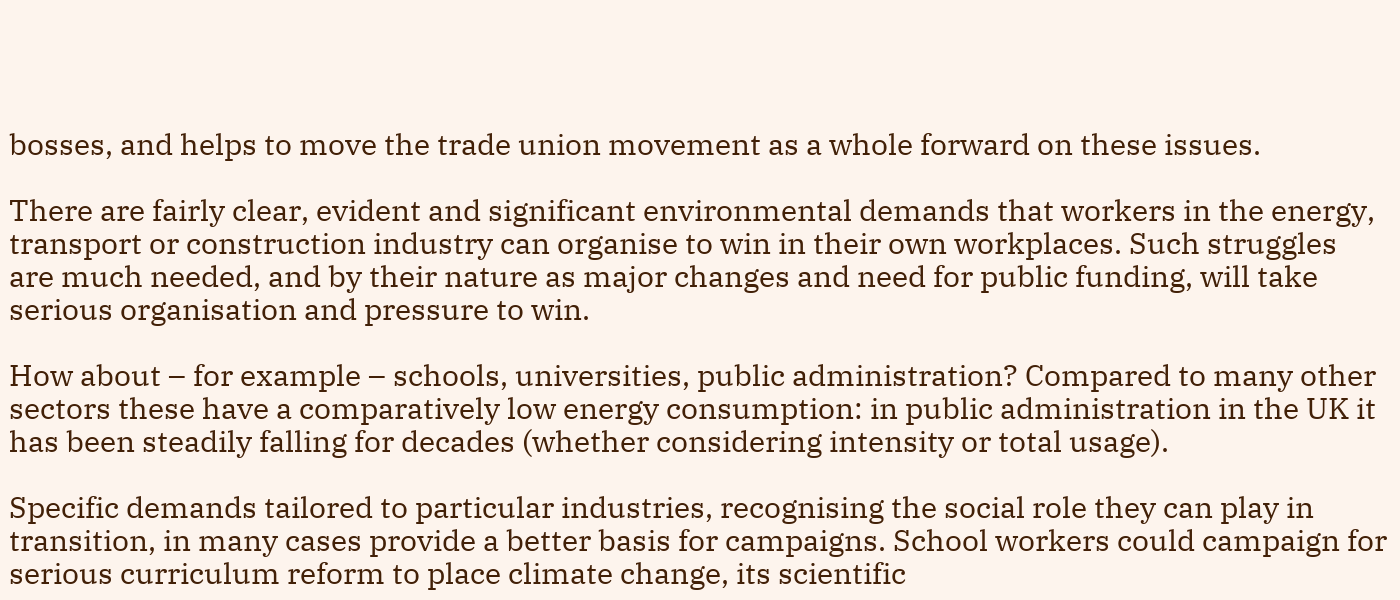bosses, and helps to move the trade union movement as a whole forward on these issues.

There are fairly clear, evident and significant environmental demands that workers in the energy, transport or construction industry can organise to win in their own workplaces. Such struggles are much needed, and by their nature as major changes and need for public funding, will take serious organisation and pressure to win.

How about – for example – schools, universities, public administration? Compared to many other sectors these have a comparatively low energy consumption: in public administration in the UK it has been steadily falling for decades (whether considering intensity or total usage).

Specific demands tailored to particular industries, recognising the social role they can play in transition, in many cases provide a better basis for campaigns. School workers could campaign for serious curriculum reform to place climate change, its scientific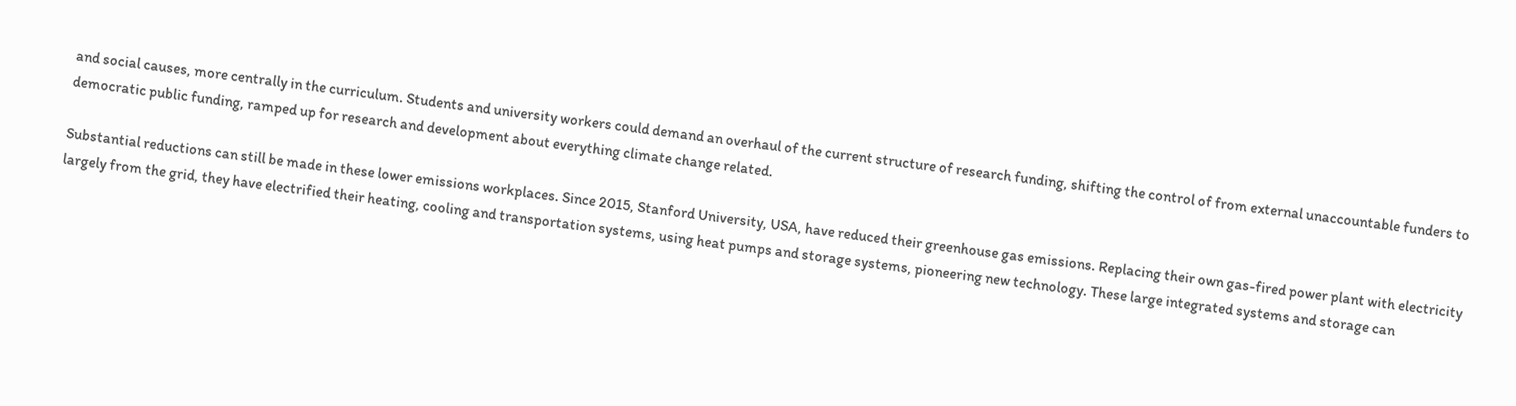and social causes, more centrally in the curriculum. Students and university workers could demand an overhaul of the current structure of research funding, shifting the control of from external unaccountable funders to democratic public funding, ramped up for research and development about everything climate change related.

Substantial reductions can still be made in these lower emissions workplaces. Since 2015, Stanford University, USA, have reduced their greenhouse gas emissions. Replacing their own gas-fired power plant with electricity largely from the grid, they have electrified their heating, cooling and transportation systems, using heat pumps and storage systems, pioneering new technology. These large integrated systems and storage can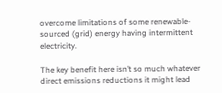overcome limitations of some renewable-sourced (grid) energy having intermittent electricity.

The key benefit here isn’t so much whatever direct emissions reductions it might lead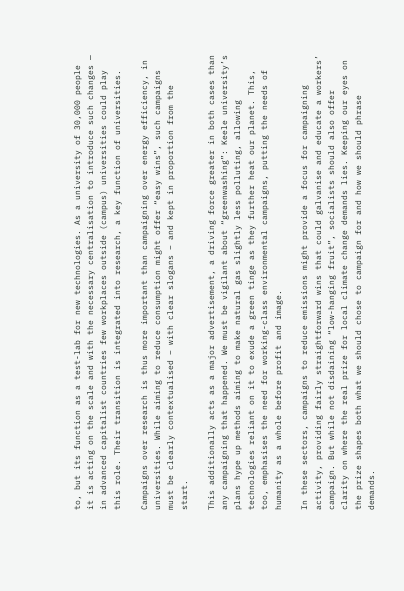to, but its function as a test-lab for new technologies. As a university of 30,000 people it is acting on the scale and with the necessary centralisation to introduce such changes — in advanced capitalist countries few workplaces outside (campus) universities could play this role. Their transition is integrated into research, a key function of universities.

Campaigns over research is thus more important than campaigning over energy efficiency, in universities. While aiming to reduce consumption might offer “easy wins”, such campaigns must be clearly contextualised – with clear slogans – and kept in proportion from the start.

This additionally acts as a major advertisement, a driving force greater in both cases than any campaigning that happened. We must be vigilant about “greenwashing”: Keele university’s plans hype up methods aiming to make natural gas slightly less polluting, allowing technologies reliant on it to exude a green tinge as they further heat our planet. This, too, emphasises the need for working-class environmental campaigns, putting the needs of humanity as a whole before profit and image.

In these sectors, campaigns to reduce emissions might provide a focus for campaigning activity, providing fairly straightforward wins that could galvanise and educate a workers’ campaign. But while not disdaining “low-hanging fruit”, socialists should also offer clarity on where the real prize for local climate change demands lies. Keeping our eyes on the prize shapes both what we should chose to campaign for and how we should phrase demands.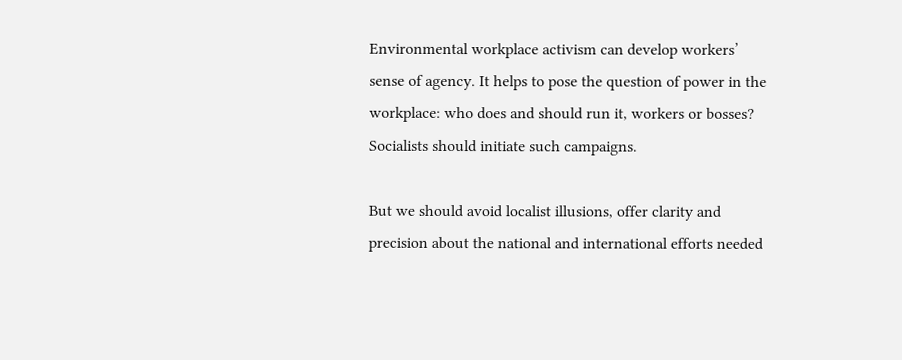Environmental workplace activism can develop workers’ sense of agency. It helps to pose the question of power in the workplace: who does and should run it, workers or bosses? Socialists should initiate such campaigns.

But we should avoid localist illusions, offer clarity and precision about the national and international efforts needed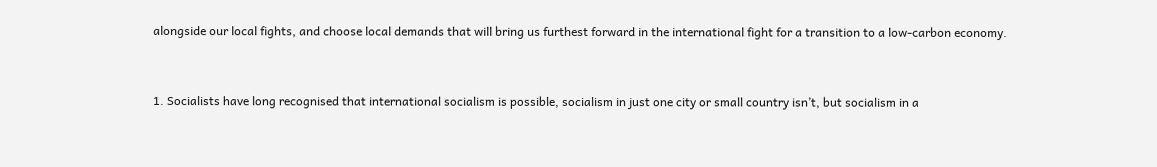alongside our local fights, and choose local demands that will bring us furthest forward in the international fight for a transition to a low-carbon economy.


1. Socialists have long recognised that international socialism is possible, socialism in just one city or small country isn’t, but socialism in a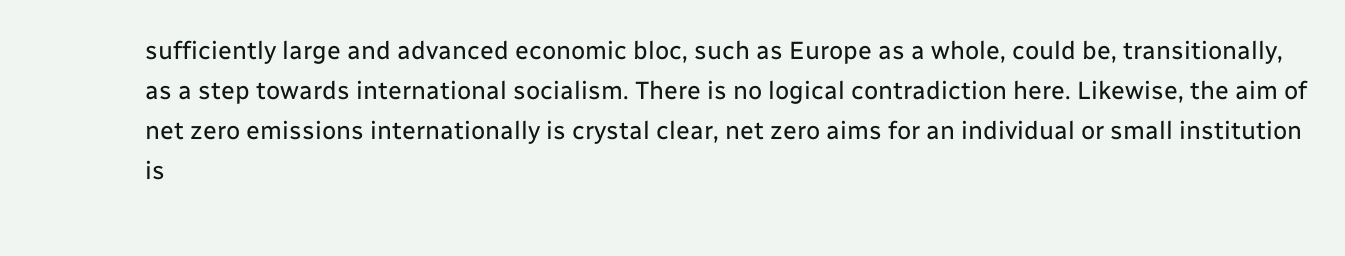sufficiently large and advanced economic bloc, such as Europe as a whole, could be, transitionally, as a step towards international socialism. There is no logical contradiction here. Likewise, the aim of net zero emissions internationally is crystal clear, net zero aims for an individual or small institution is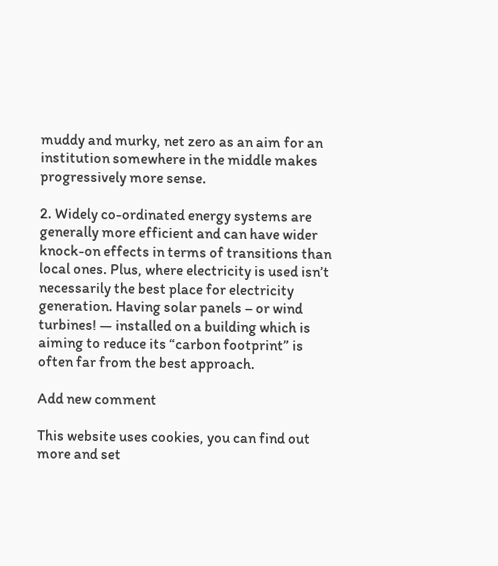muddy and murky, net zero as an aim for an institution somewhere in the middle makes progressively more sense.

2. Widely co-ordinated energy systems are generally more efficient and can have wider knock-on effects in terms of transitions than local ones. Plus, where electricity is used isn’t necessarily the best place for electricity generation. Having solar panels – or wind turbines! — installed on a building which is aiming to reduce its “carbon footprint” is often far from the best approach.

Add new comment

This website uses cookies, you can find out more and set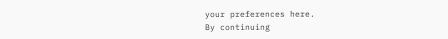your preferences here.
By continuing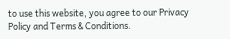to use this website, you agree to our Privacy Policy and Terms & Conditions.